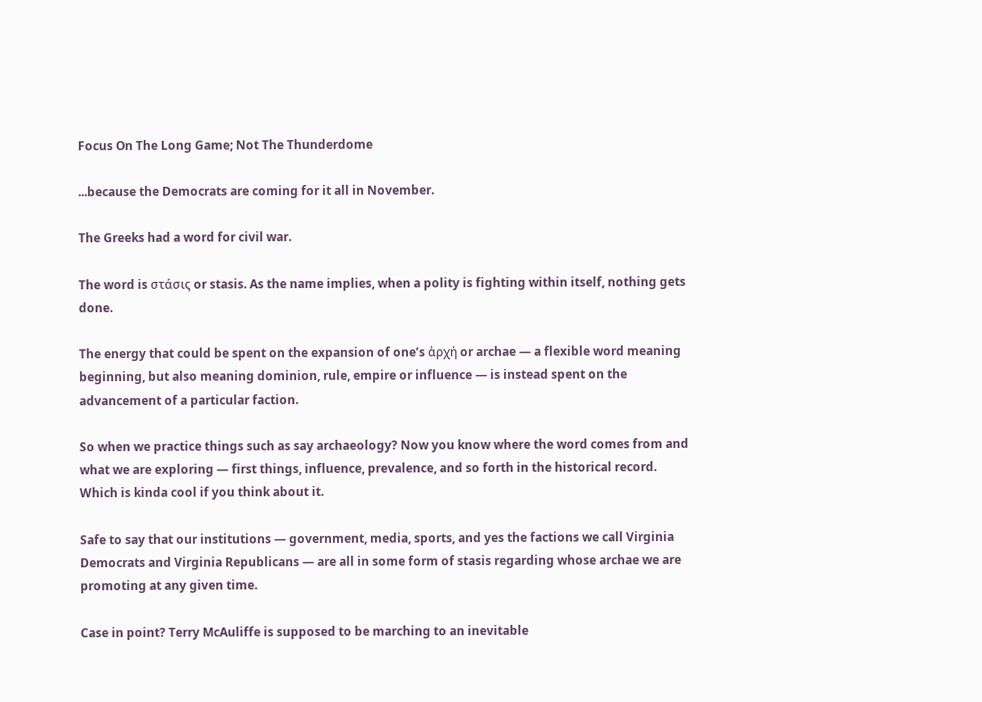Focus On The Long Game; Not The Thunderdome

...because the Democrats are coming for it all in November.

The Greeks had a word for civil war.

The word is στάσις or stasis. As the name implies, when a polity is fighting within itself, nothing gets done.

The energy that could be spent on the expansion of one’s ἀρχή or archae — a flexible word meaning beginning, but also meaning dominion, rule, empire or influence — is instead spent on the advancement of a particular faction.

So when we practice things such as say archaeology? Now you know where the word comes from and what we are exploring — first things, influence, prevalence, and so forth in the historical record. Which is kinda cool if you think about it.

Safe to say that our institutions — government, media, sports, and yes the factions we call Virginia Democrats and Virginia Republicans — are all in some form of stasis regarding whose archae we are promoting at any given time.

Case in point? Terry McAuliffe is supposed to be marching to an inevitable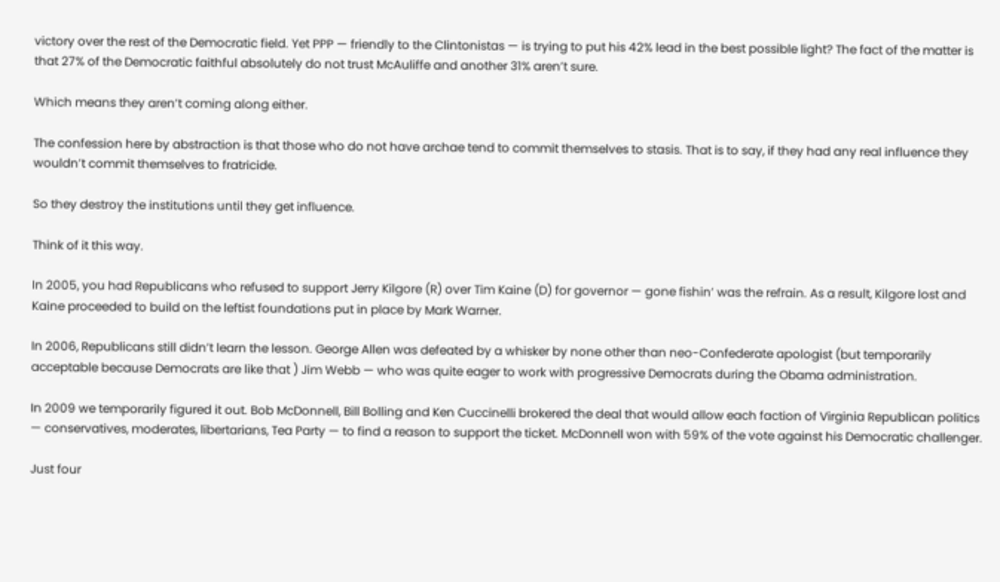victory over the rest of the Democratic field. Yet PPP — friendly to the Clintonistas — is trying to put his 42% lead in the best possible light? The fact of the matter is that 27% of the Democratic faithful absolutely do not trust McAuliffe and another 31% aren’t sure.

Which means they aren’t coming along either.

The confession here by abstraction is that those who do not have archae tend to commit themselves to stasis. That is to say, if they had any real influence they wouldn’t commit themselves to fratricide.

So they destroy the institutions until they get influence.

Think of it this way.

In 2005, you had Republicans who refused to support Jerry Kilgore (R) over Tim Kaine (D) for governor — gone fishin’ was the refrain. As a result, Kilgore lost and Kaine proceeded to build on the leftist foundations put in place by Mark Warner.

In 2006, Republicans still didn’t learn the lesson. George Allen was defeated by a whisker by none other than neo-Confederate apologist (but temporarily acceptable because Democrats are like that ) Jim Webb — who was quite eager to work with progressive Democrats during the Obama administration.

In 2009 we temporarily figured it out. Bob McDonnell, Bill Bolling and Ken Cuccinelli brokered the deal that would allow each faction of Virginia Republican politics — conservatives, moderates, libertarians, Tea Party — to find a reason to support the ticket. McDonnell won with 59% of the vote against his Democratic challenger.

Just four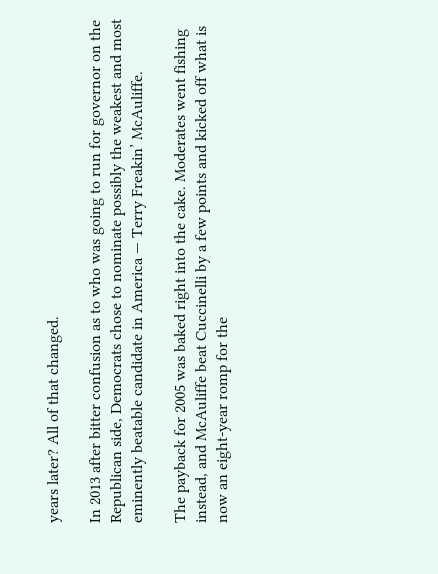years later? All of that changed.

In 2013 after bitter confusion as to who was going to run for governor on the Republican side, Democrats chose to nominate possibly the weakest and most eminently beatable candidate in America — Terry Freakin’ McAuliffe.

The payback for 2005 was baked right into the cake. Moderates went fishing instead, and McAuliffe beat Cuccinelli by a few points and kicked off what is now an eight-year romp for the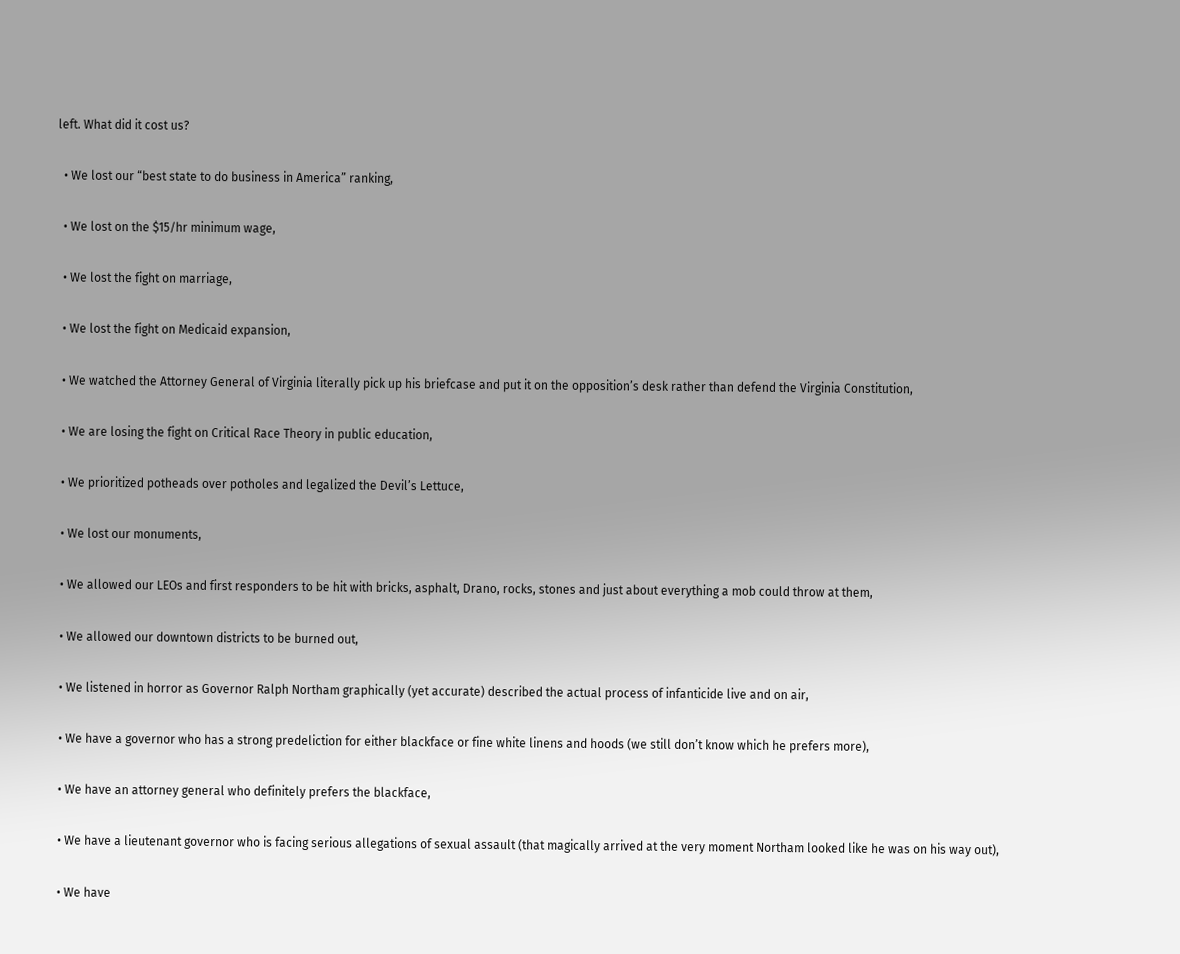left. What did it cost us?

  • We lost our “best state to do business in America” ranking,

  • We lost on the $15/hr minimum wage,

  • We lost the fight on marriage,

  • We lost the fight on Medicaid expansion,

  • We watched the Attorney General of Virginia literally pick up his briefcase and put it on the opposition’s desk rather than defend the Virginia Constitution,

  • We are losing the fight on Critical Race Theory in public education,

  • We prioritized potheads over potholes and legalized the Devil’s Lettuce,

  • We lost our monuments,

  • We allowed our LEOs and first responders to be hit with bricks, asphalt, Drano, rocks, stones and just about everything a mob could throw at them,

  • We allowed our downtown districts to be burned out,

  • We listened in horror as Governor Ralph Northam graphically (yet accurate) described the actual process of infanticide live and on air,

  • We have a governor who has a strong predeliction for either blackface or fine white linens and hoods (we still don’t know which he prefers more),

  • We have an attorney general who definitely prefers the blackface,

  • We have a lieutenant governor who is facing serious allegations of sexual assault (that magically arrived at the very moment Northam looked like he was on his way out),

  • We have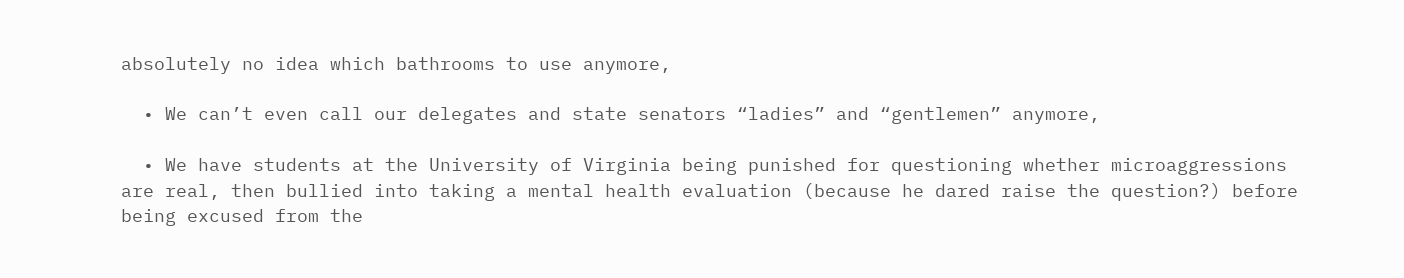absolutely no idea which bathrooms to use anymore,

  • We can’t even call our delegates and state senators “ladies” and “gentlemen” anymore,

  • We have students at the University of Virginia being punished for questioning whether microaggressions are real, then bullied into taking a mental health evaluation (because he dared raise the question?) before being excused from the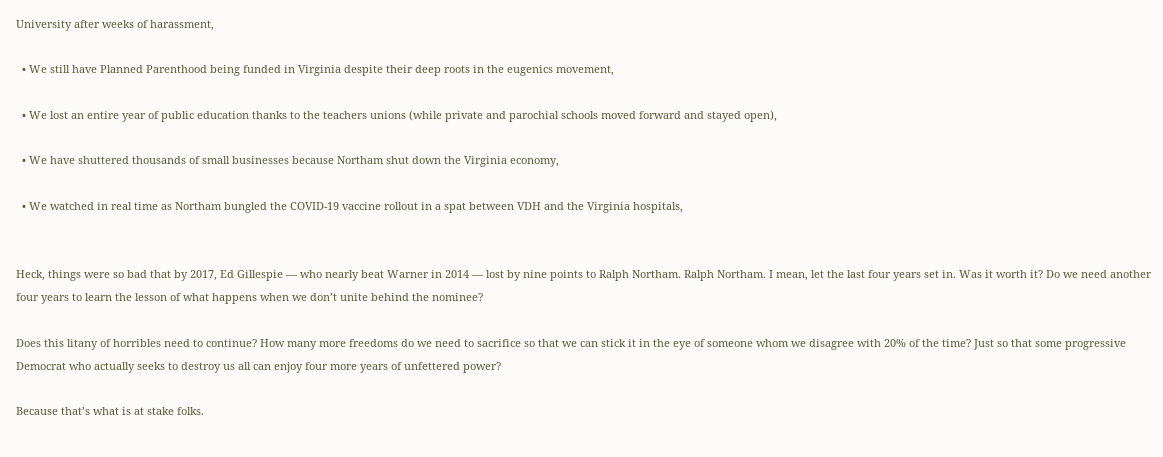University after weeks of harassment,

  • We still have Planned Parenthood being funded in Virginia despite their deep roots in the eugenics movement,

  • We lost an entire year of public education thanks to the teachers unions (while private and parochial schools moved forward and stayed open),

  • We have shuttered thousands of small businesses because Northam shut down the Virginia economy,

  • We watched in real time as Northam bungled the COVID-19 vaccine rollout in a spat between VDH and the Virginia hospitals,


Heck, things were so bad that by 2017, Ed Gillespie — who nearly beat Warner in 2014 — lost by nine points to Ralph Northam. Ralph Northam. I mean, let the last four years set in. Was it worth it? Do we need another four years to learn the lesson of what happens when we don’t unite behind the nominee?

Does this litany of horribles need to continue? How many more freedoms do we need to sacrifice so that we can stick it in the eye of someone whom we disagree with 20% of the time? Just so that some progressive Democrat who actually seeks to destroy us all can enjoy four more years of unfettered power?

Because that’s what is at stake folks.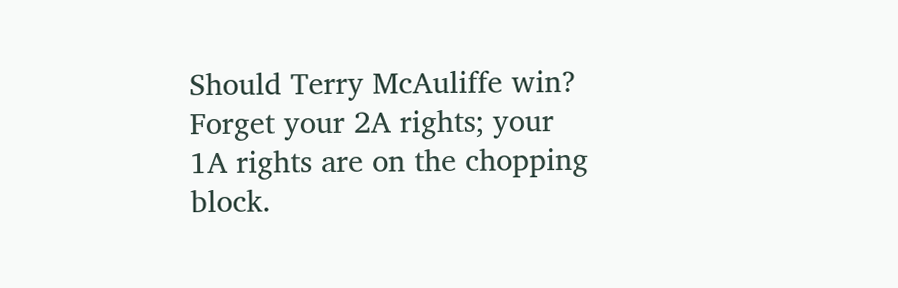Should Terry McAuliffe win? Forget your 2A rights; your 1A rights are on the chopping block.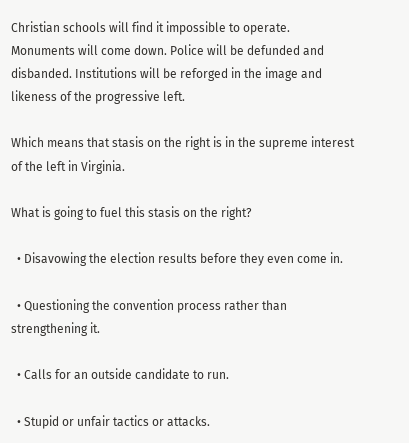Christian schools will find it impossible to operate. Monuments will come down. Police will be defunded and disbanded. Institutions will be reforged in the image and likeness of the progressive left.

Which means that stasis on the right is in the supreme interest of the left in Virginia.

What is going to fuel this stasis on the right?

  • Disavowing the election results before they even come in.

  • Questioning the convention process rather than strengthening it.

  • Calls for an outside candidate to run.

  • Stupid or unfair tactics or attacks.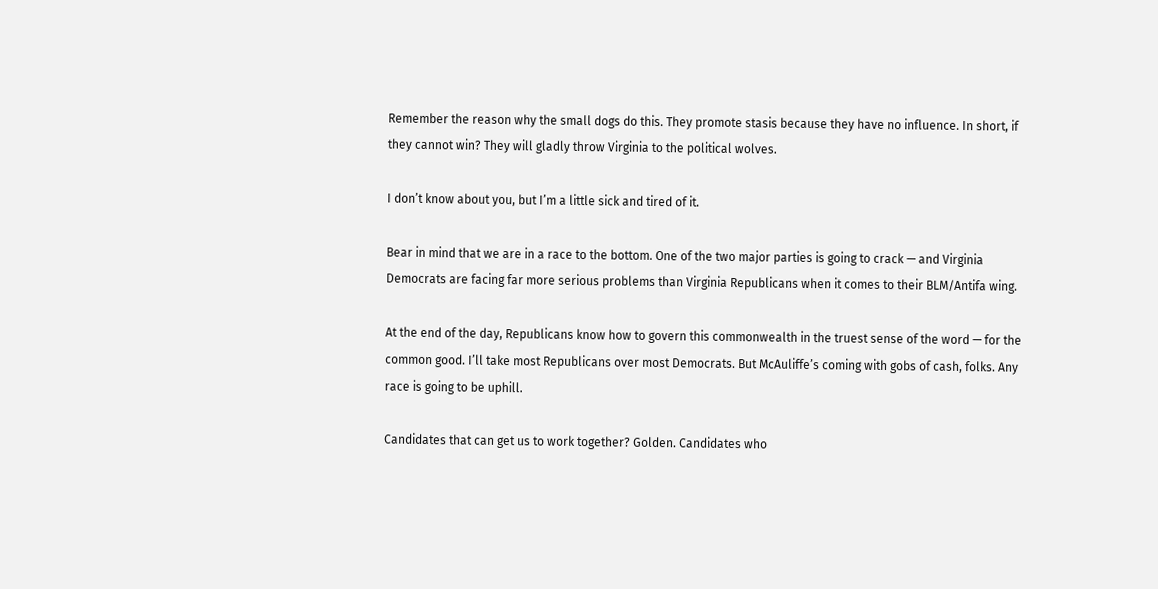Remember the reason why the small dogs do this. They promote stasis because they have no influence. In short, if they cannot win? They will gladly throw Virginia to the political wolves.

I don’t know about you, but I’m a little sick and tired of it.

Bear in mind that we are in a race to the bottom. One of the two major parties is going to crack — and Virginia Democrats are facing far more serious problems than Virginia Republicans when it comes to their BLM/Antifa wing.

At the end of the day, Republicans know how to govern this commonwealth in the truest sense of the word — for the common good. I’ll take most Republicans over most Democrats. But McAuliffe’s coming with gobs of cash, folks. Any race is going to be uphill.

Candidates that can get us to work together? Golden. Candidates who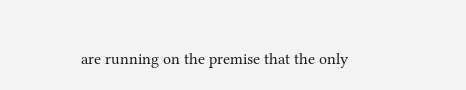are running on the premise that the only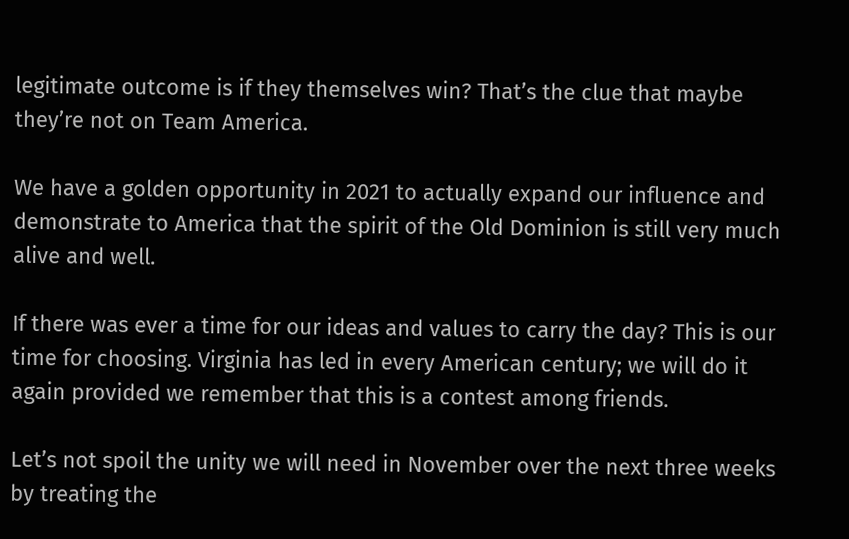legitimate outcome is if they themselves win? That’s the clue that maybe they’re not on Team America.

We have a golden opportunity in 2021 to actually expand our influence and demonstrate to America that the spirit of the Old Dominion is still very much alive and well.

If there was ever a time for our ideas and values to carry the day? This is our time for choosing. Virginia has led in every American century; we will do it again provided we remember that this is a contest among friends.

Let’s not spoil the unity we will need in November over the next three weeks by treating the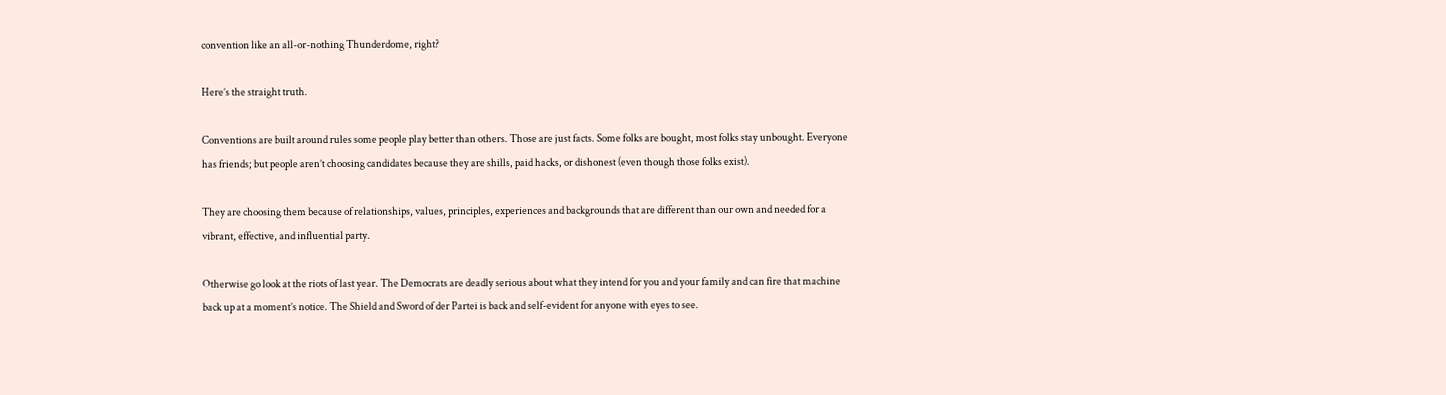convention like an all-or-nothing Thunderdome, right?

Here’s the straight truth.

Conventions are built around rules some people play better than others. Those are just facts. Some folks are bought, most folks stay unbought. Everyone has friends; but people aren’t choosing candidates because they are shills, paid hacks, or dishonest (even though those folks exist).

They are choosing them because of relationships, values, principles, experiences and backgrounds that are different than our own and needed for a vibrant, effective, and influential party.

Otherwise go look at the riots of last year. The Democrats are deadly serious about what they intend for you and your family and can fire that machine back up at a moment’s notice. The Shield and Sword of der Partei is back and self-evident for anyone with eyes to see.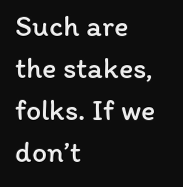Such are the stakes, folks. If we don’t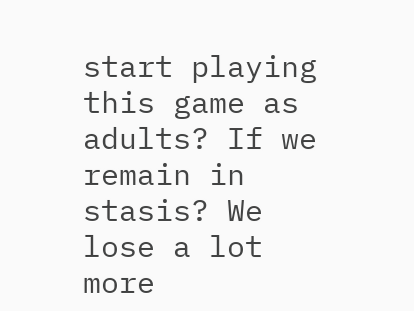start playing this game as adults? If we remain in stasis? We lose a lot more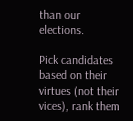than our elections.

Pick candidates based on their virtues (not their vices), rank them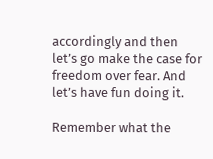accordingly and then let’s go make the case for freedom over fear. And let’s have fun doing it.

Remember what the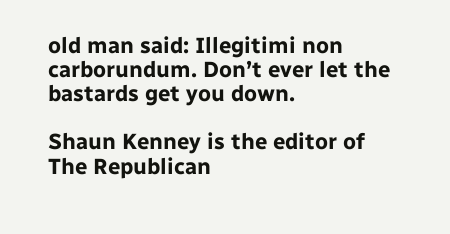old man said: Illegitimi non carborundum. Don’t ever let the bastards get you down.

Shaun Kenney is the editor of The Republican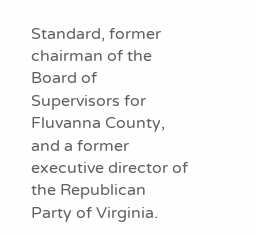Standard, former chairman of the Board of Supervisors for Fluvanna County, and a former executive director of the Republican Party of Virginia.